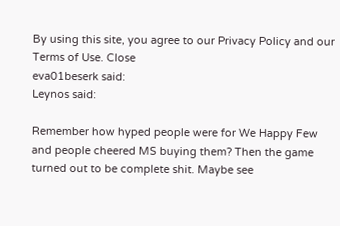By using this site, you agree to our Privacy Policy and our Terms of Use. Close
eva01beserk said:
Leynos said:

Remember how hyped people were for We Happy Few and people cheered MS buying them? Then the game turned out to be complete shit. Maybe see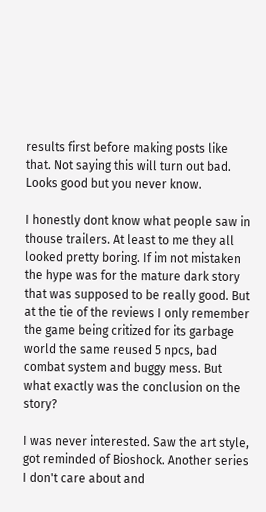results first before making posts like that. Not saying this will turn out bad. Looks good but you never know.

I honestly dont know what people saw in thouse trailers. At least to me they all looked pretty boring. If im not mistaken the hype was for the mature dark story that was supposed to be really good. But at the tie of the reviews I only remember the game being critized for its garbage world the same reused 5 npcs, bad combat system and buggy mess. But what exactly was the conclusion on the story?

I was never interested. Saw the art style, got reminded of Bioshock. Another series I don't care about and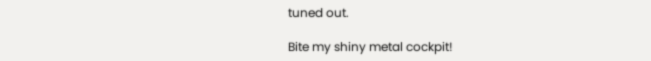tuned out.

Bite my shiny metal cockpit!